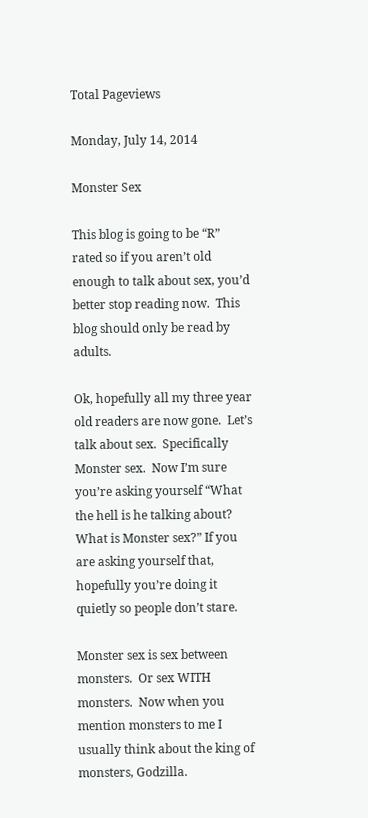Total Pageviews

Monday, July 14, 2014

Monster Sex

This blog is going to be “R” rated so if you aren’t old enough to talk about sex, you’d better stop reading now.  This blog should only be read by adults.

Ok, hopefully all my three year old readers are now gone.  Let’s talk about sex.  Specifically Monster sex.  Now I’m sure you’re asking yourself “What the hell is he talking about?  What is Monster sex?” If you are asking yourself that, hopefully you’re doing it quietly so people don’t stare.

Monster sex is sex between monsters.  Or sex WITH monsters.  Now when you mention monsters to me I usually think about the king of monsters, Godzilla.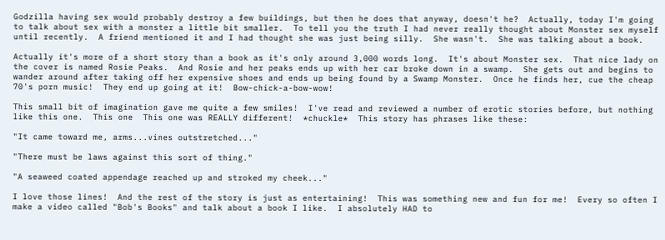Godzilla having sex would probably destroy a few buildings, but then he does that anyway, doesn't he?  Actually, today I'm going to talk about sex with a monster a little bit smaller.  To tell you the truth I had never really thought about Monster sex myself until recently.  A friend mentioned it and I had thought she was just being silly.  She wasn't.  She was talking about a book.

Actually it's more of a short story than a book as it's only around 3,000 words long.  It's about Monster sex.  That nice lady on the cover is named Rosie Peaks.  And Rosie and her peaks ends up with her car broke down in a swamp.  She gets out and begins to wander around after taking off her expensive shoes and ends up being found by a Swamp Monster.  Once he finds her, cue the cheap 70's porn music!  They end up going at it!  Bow-chick-a-bow-wow!

This small bit of imagination gave me quite a few smiles!  I've read and reviewed a number of erotic stories before, but nothing like this one.  This one  This one was REALLY different!  *chuckle*  This story has phrases like these:

"It came toward me, arms...vines outstretched..."

"There must be laws against this sort of thing."

"A seaweed coated appendage reached up and stroked my cheek..."

I love those lines!  And the rest of the story is just as entertaining!  This was something new and fun for me!  Every so often I make a video called "Bob's Books" and talk about a book I like.  I absolutely HAD to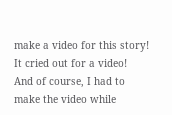make a video for this story!  It cried out for a video!  And of course, I had to make the video while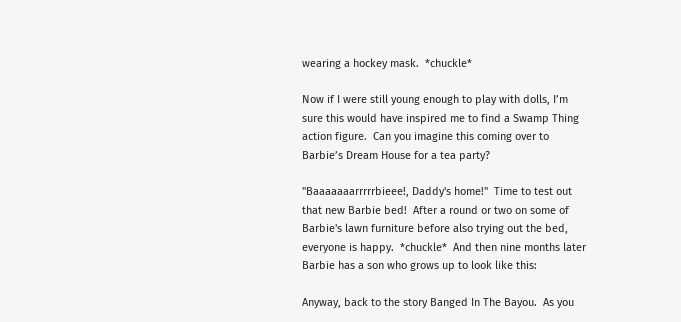wearing a hockey mask.  *chuckle*

Now if I were still young enough to play with dolls, I’m sure this would have inspired me to find a Swamp Thing action figure.  Can you imagine this coming over to Barbie’s Dream House for a tea party?

"Baaaaaaarrrrrbieee!, Daddy's home!"  Time to test out that new Barbie bed!  After a round or two on some of Barbie's lawn furniture before also trying out the bed, everyone is happy.  *chuckle*  And then nine months later Barbie has a son who grows up to look like this:

Anyway, back to the story Banged In The Bayou.  As you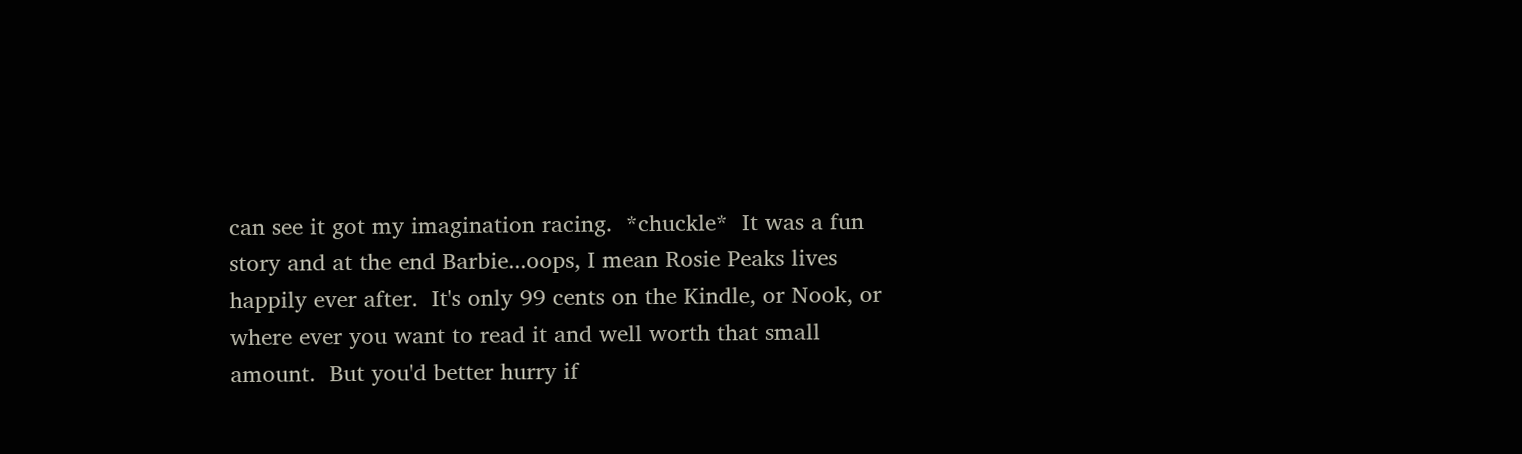can see it got my imagination racing.  *chuckle*  It was a fun story and at the end Barbie...oops, I mean Rosie Peaks lives happily ever after.  It's only 99 cents on the Kindle, or Nook, or where ever you want to read it and well worth that small amount.  But you'd better hurry if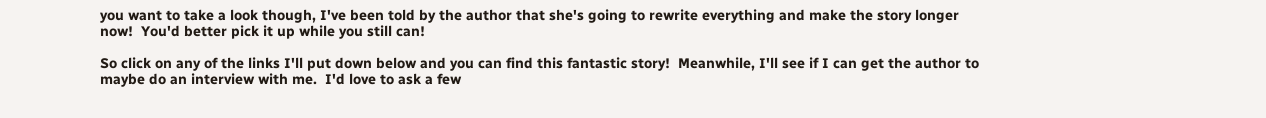you want to take a look though, I've been told by the author that she's going to rewrite everything and make the story longer now!  You'd better pick it up while you still can!

So click on any of the links I'll put down below and you can find this fantastic story!  Meanwhile, I'll see if I can get the author to maybe do an interview with me.  I'd love to ask a few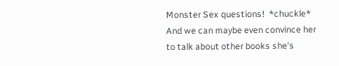Monster Sex questions!  *chuckle*  And we can maybe even convince her to talk about other books she's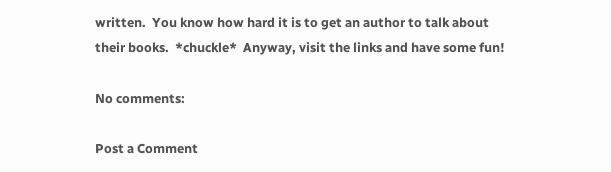written.  You know how hard it is to get an author to talk about their books.  *chuckle*  Anyway, visit the links and have some fun!

No comments:

Post a Comment